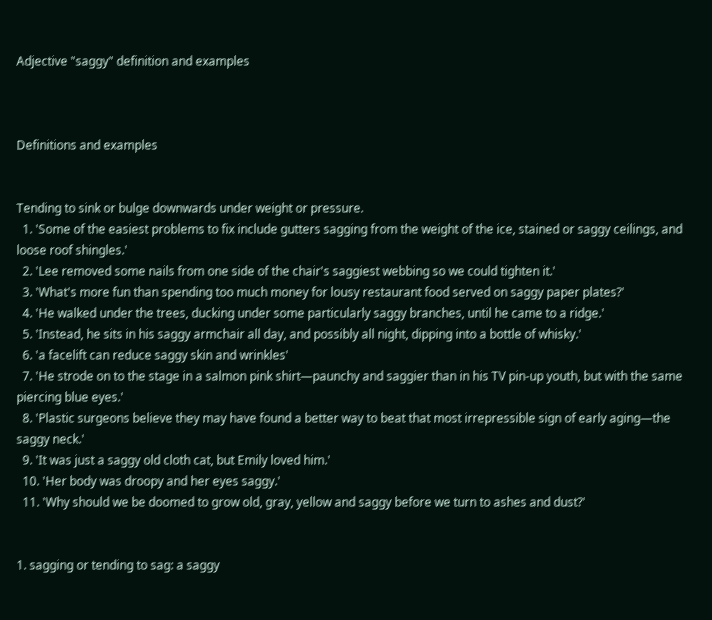Adjective "saggy" definition and examples



Definitions and examples


Tending to sink or bulge downwards under weight or pressure.
  1. 'Some of the easiest problems to fix include gutters sagging from the weight of the ice, stained or saggy ceilings, and loose roof shingles.'
  2. 'Lee removed some nails from one side of the chair's saggiest webbing so we could tighten it.'
  3. 'What's more fun than spending too much money for lousy restaurant food served on saggy paper plates?'
  4. 'He walked under the trees, ducking under some particularly saggy branches, until he came to a ridge.'
  5. 'Instead, he sits in his saggy armchair all day, and possibly all night, dipping into a bottle of whisky.'
  6. 'a facelift can reduce saggy skin and wrinkles'
  7. 'He strode on to the stage in a salmon pink shirt—paunchy and saggier than in his TV pin-up youth, but with the same piercing blue eyes.'
  8. 'Plastic surgeons believe they may have found a better way to beat that most irrepressible sign of early aging—the saggy neck.'
  9. 'It was just a saggy old cloth cat, but Emily loved him.'
  10. 'Her body was droopy and her eyes saggy.'
  11. 'Why should we be doomed to grow old, gray, yellow and saggy before we turn to ashes and dust?'


1. sagging or tending to sag: a saggy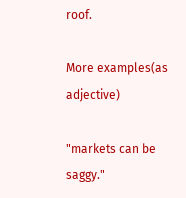roof.

More examples(as adjective)

"markets can be saggy."